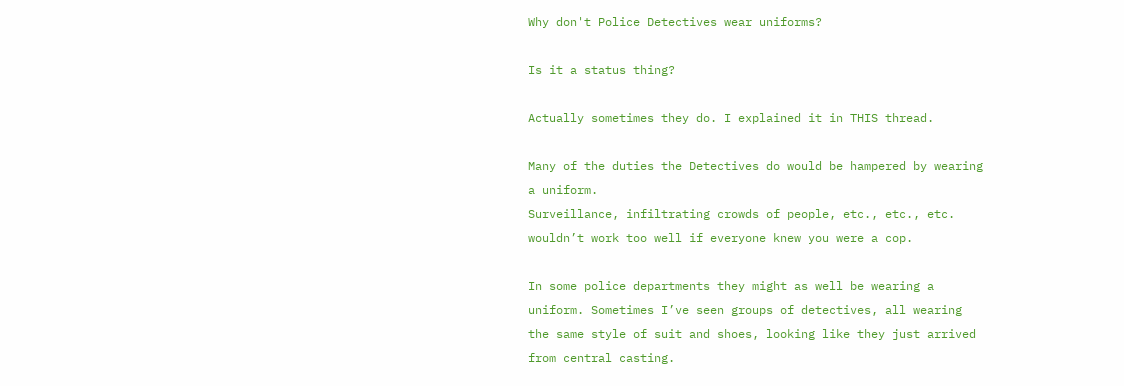Why don't Police Detectives wear uniforms?

Is it a status thing?

Actually sometimes they do. I explained it in THIS thread.

Many of the duties the Detectives do would be hampered by wearing a uniform.
Surveillance, infiltrating crowds of people, etc., etc., etc. wouldn’t work too well if everyone knew you were a cop.

In some police departments they might as well be wearing a uniform. Sometimes I’ve seen groups of detectives, all wearing the same style of suit and shoes, looking like they just arrived from central casting.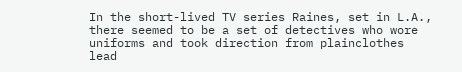In the short-lived TV series Raines, set in L.A., there seemed to be a set of detectives who wore uniforms and took direction from plainclothes lead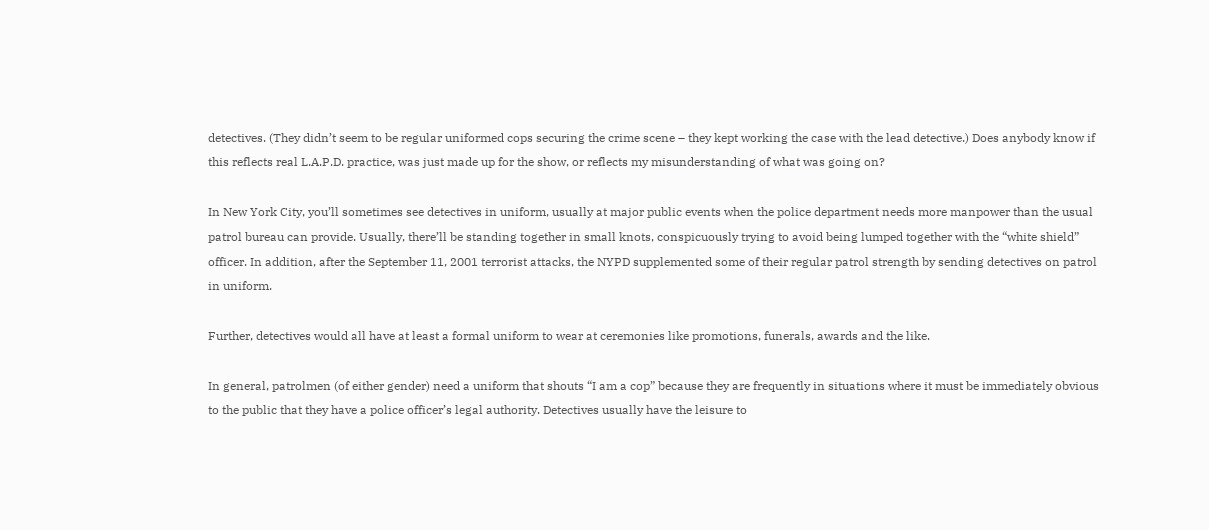detectives. (They didn’t seem to be regular uniformed cops securing the crime scene – they kept working the case with the lead detective.) Does anybody know if this reflects real L.A.P.D. practice, was just made up for the show, or reflects my misunderstanding of what was going on?

In New York City, you’ll sometimes see detectives in uniform, usually at major public events when the police department needs more manpower than the usual patrol bureau can provide. Usually, there’ll be standing together in small knots, conspicuously trying to avoid being lumped together with the “white shield” officer. In addition, after the September 11, 2001 terrorist attacks, the NYPD supplemented some of their regular patrol strength by sending detectives on patrol in uniform.

Further, detectives would all have at least a formal uniform to wear at ceremonies like promotions, funerals, awards and the like.

In general, patrolmen (of either gender) need a uniform that shouts “I am a cop” because they are frequently in situations where it must be immediately obvious to the public that they have a police officer’s legal authority. Detectives usually have the leisure to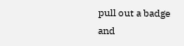pull out a badge and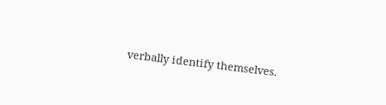verbally identify themselves.